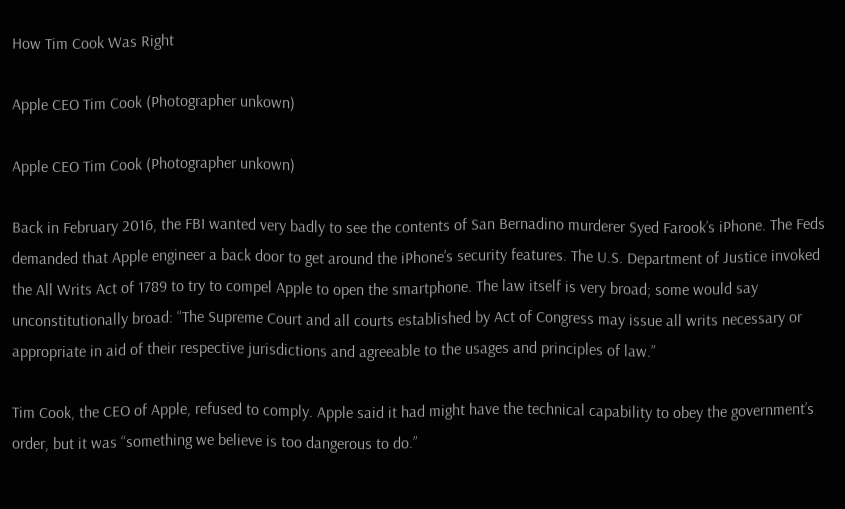How Tim Cook Was Right

Apple CEO Tim Cook (Photographer unkown)

Apple CEO Tim Cook (Photographer unkown)

Back in February 2016, the FBI wanted very badly to see the contents of San Bernadino murderer Syed Farook’s iPhone. The Feds demanded that Apple engineer a back door to get around the iPhone’s security features. The U.S. Department of Justice invoked the All Writs Act of 1789 to try to compel Apple to open the smartphone. The law itself is very broad; some would say unconstitutionally broad: “The Supreme Court and all courts established by Act of Congress may issue all writs necessary or appropriate in aid of their respective jurisdictions and agreeable to the usages and principles of law.”

Tim Cook, the CEO of Apple, refused to comply. Apple said it had might have the technical capability to obey the government’s order, but it was “something we believe is too dangerous to do.”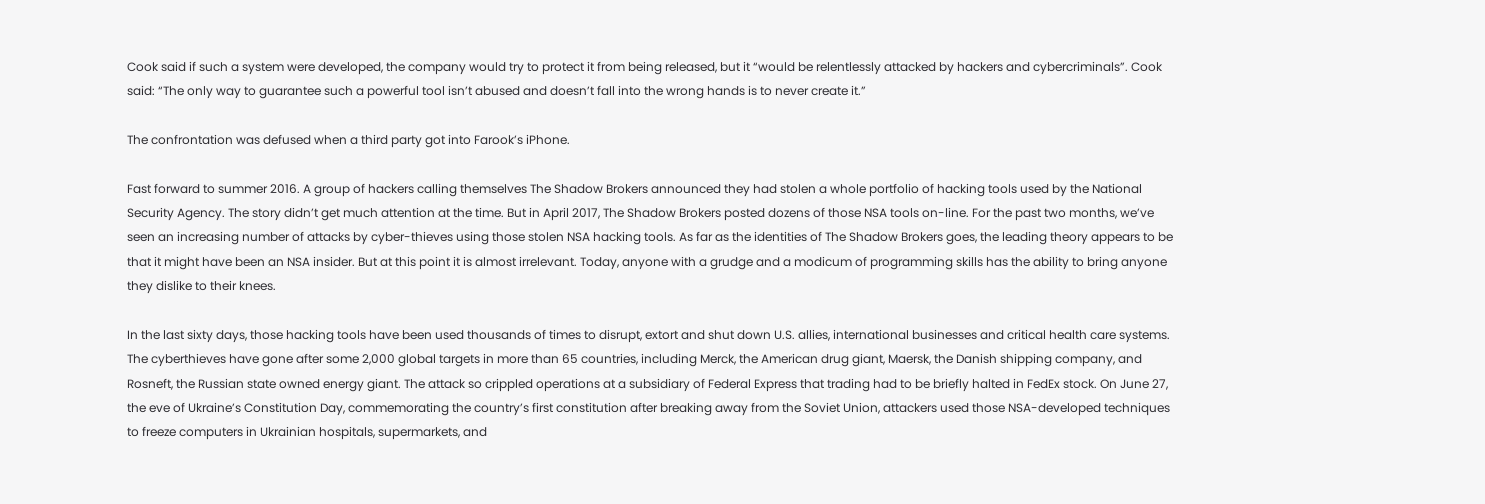Cook said if such a system were developed, the company would try to protect it from being released, but it “would be relentlessly attacked by hackers and cybercriminals”. Cook said: “The only way to guarantee such a powerful tool isn’t abused and doesn’t fall into the wrong hands is to never create it.”

The confrontation was defused when a third party got into Farook’s iPhone.

Fast forward to summer 2016. A group of hackers calling themselves The Shadow Brokers announced they had stolen a whole portfolio of hacking tools used by the National Security Agency. The story didn’t get much attention at the time. But in April 2017, The Shadow Brokers posted dozens of those NSA tools on-line. For the past two months, we’ve seen an increasing number of attacks by cyber-thieves using those stolen NSA hacking tools. As far as the identities of The Shadow Brokers goes, the leading theory appears to be that it might have been an NSA insider. But at this point it is almost irrelevant. Today, anyone with a grudge and a modicum of programming skills has the ability to bring anyone they dislike to their knees.

In the last sixty days, those hacking tools have been used thousands of times to disrupt, extort and shut down U.S. allies, international businesses and critical health care systems. The cyberthieves have gone after some 2,000 global targets in more than 65 countries, including Merck, the American drug giant, Maersk, the Danish shipping company, and Rosneft, the Russian state owned energy giant. The attack so crippled operations at a subsidiary of Federal Express that trading had to be briefly halted in FedEx stock. On June 27, the eve of Ukraine’s Constitution Day, commemorating the country’s first constitution after breaking away from the Soviet Union, attackers used those NSA-developed techniques to freeze computers in Ukrainian hospitals, supermarkets, and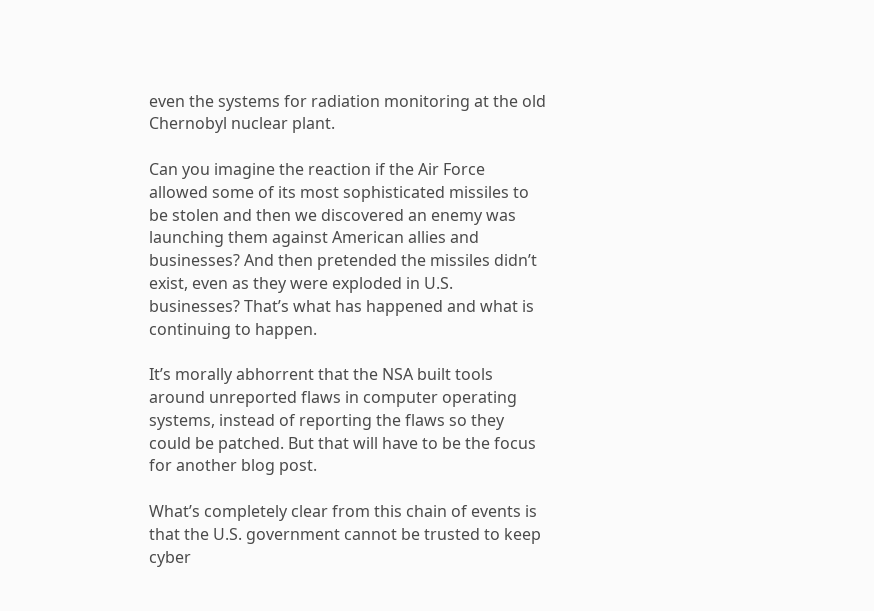even the systems for radiation monitoring at the old Chernobyl nuclear plant.

Can you imagine the reaction if the Air Force allowed some of its most sophisticated missiles to be stolen and then we discovered an enemy was launching them against American allies and businesses? And then pretended the missiles didn’t exist, even as they were exploded in U.S. businesses? That’s what has happened and what is continuing to happen.

It’s morally abhorrent that the NSA built tools around unreported flaws in computer operating systems, instead of reporting the flaws so they could be patched. But that will have to be the focus for another blog post.

What’s completely clear from this chain of events is that the U.S. government cannot be trusted to keep cyber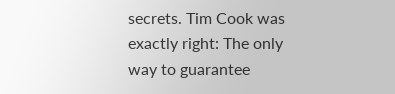secrets. Tim Cook was exactly right: The only way to guarantee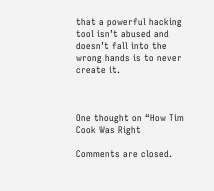that a powerful hacking tool isn’t abused and doesn’t fall into the wrong hands is to never create it.



One thought on “How Tim Cook Was Right

Comments are closed.